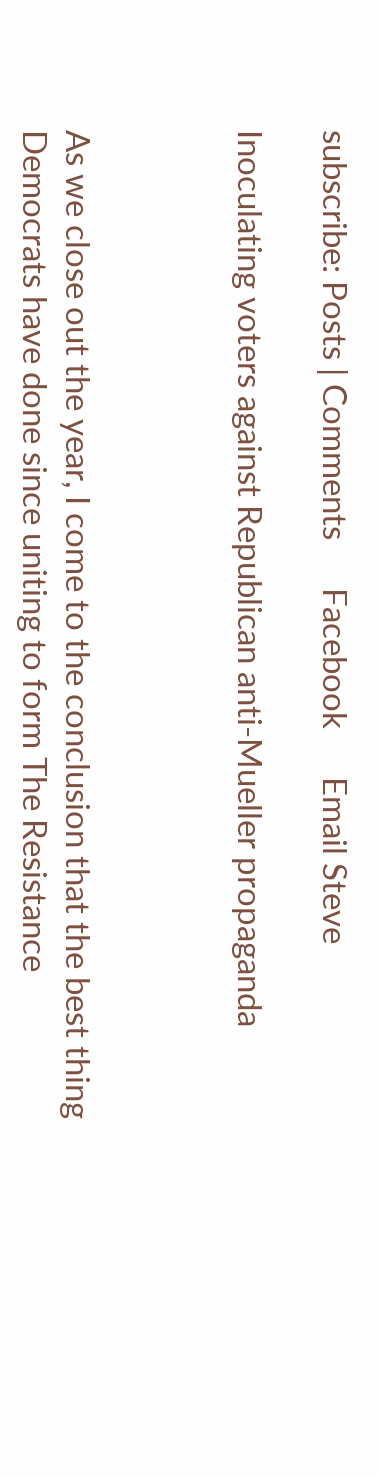subscribe: Posts | Comments      Facebook      Email Steve

Inoculating voters against Republican anti-Mueller propaganda



As we close out the year, I come to the conclusion that the best thing Democrats have done since uniting to form The Resistance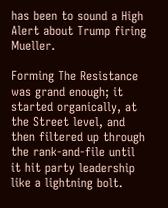has been to sound a High Alert about Trump firing Mueller.

Forming The Resistance was grand enough; it started organically, at the Street level, and then filtered up through the rank-and-file until it hit party leadership like a lightning bolt.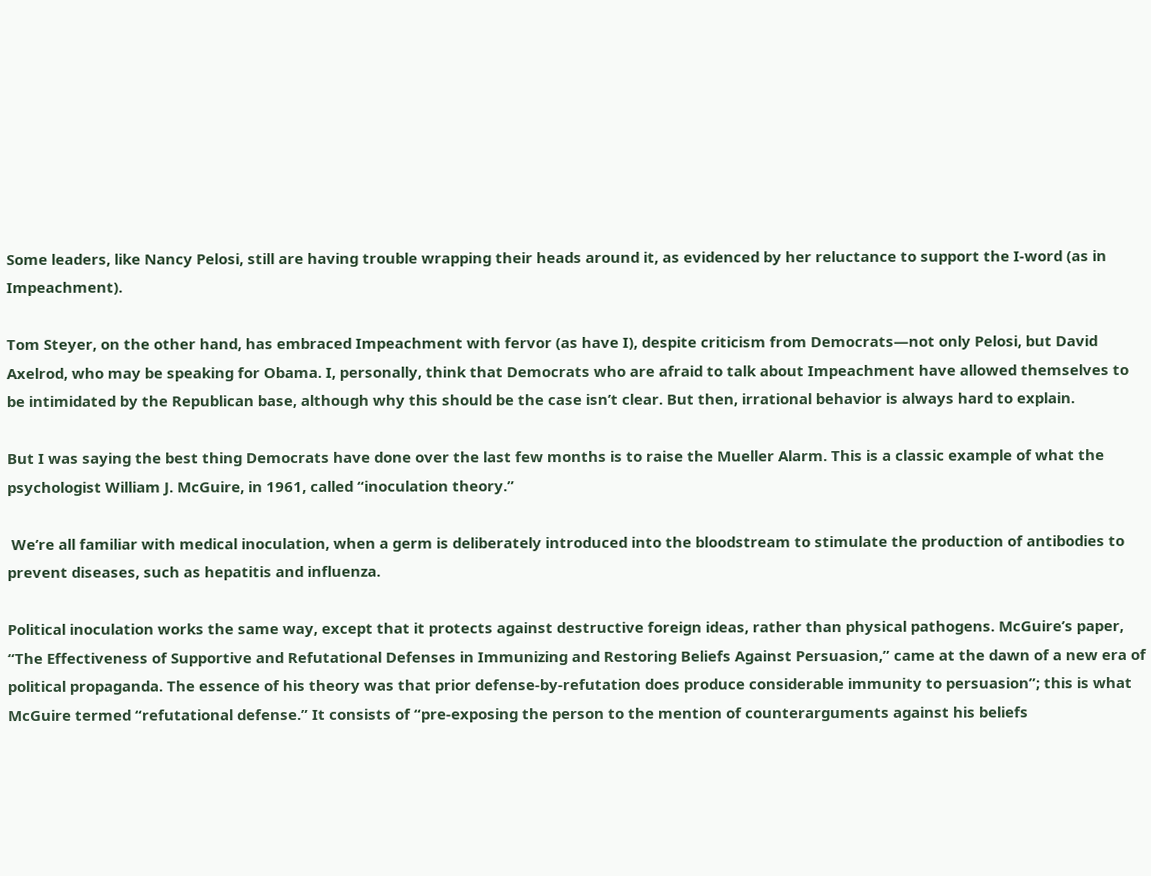Some leaders, like Nancy Pelosi, still are having trouble wrapping their heads around it, as evidenced by her reluctance to support the I-word (as in Impeachment).

Tom Steyer, on the other hand, has embraced Impeachment with fervor (as have I), despite criticism from Democrats—not only Pelosi, but David Axelrod, who may be speaking for Obama. I, personally, think that Democrats who are afraid to talk about Impeachment have allowed themselves to be intimidated by the Republican base, although why this should be the case isn’t clear. But then, irrational behavior is always hard to explain.

But I was saying the best thing Democrats have done over the last few months is to raise the Mueller Alarm. This is a classic example of what the psychologist William J. McGuire, in 1961, called “inoculation theory.”

 We’re all familiar with medical inoculation, when a germ is deliberately introduced into the bloodstream to stimulate the production of antibodies to prevent diseases, such as hepatitis and influenza.

Political inoculation works the same way, except that it protects against destructive foreign ideas, rather than physical pathogens. McGuire’s paper, “The Effectiveness of Supportive and Refutational Defenses in Immunizing and Restoring Beliefs Against Persuasion,” came at the dawn of a new era of political propaganda. The essence of his theory was that prior defense-by-refutation does produce considerable immunity to persuasion”; this is what McGuire termed “refutational defense.” It consists of “pre-exposing the person to the mention of counterarguments against his beliefs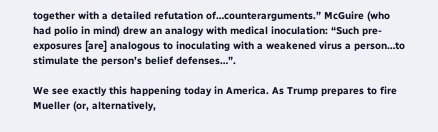together with a detailed refutation of…counterarguments.” McGuire (who had polio in mind) drew an analogy with medical inoculation: “Such pre-exposures [are] analogous to inoculating with a weakened virus a person…to stimulate the person’s belief defenses…”.

We see exactly this happening today in America. As Trump prepares to fire Mueller (or, alternatively,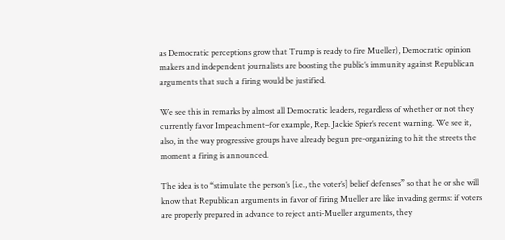as Democratic perceptions grow that Trump is ready to fire Mueller), Democratic opinion makers and independent journalists are boosting the public’s immunity against Republican arguments that such a firing would be justified.

We see this in remarks by almost all Democratic leaders, regardless of whether or not they currently favor Impeachment–for example, Rep. Jackie Spier’s recent warning. We see it, also, in the way progressive groups have already begun pre-organizing to hit the streets the moment a firing is announced.

The idea is to “stimulate the person’s [i.e., the voter’s] belief defenses” so that he or she will know that Republican arguments in favor of firing Mueller are like invading germs: if voters are properly prepared in advance to reject anti-Mueller arguments, they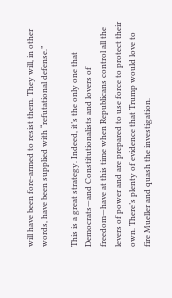will have been fore-armed to resist them. They will, in other words, have been supplied with “refutational defense.”

This is a great strategy. Indeed, it’s the only one that Democrats—and Constitutionalists and lovers of freedom—have at this time when Republicans control all the levers of power and are prepared to use force to protect their own. There’s plenty of evidence that Trump would love to fire Mueller and quash the investigation.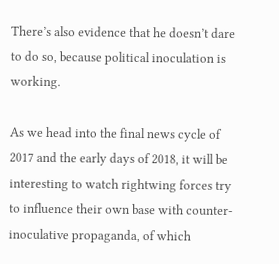There’s also evidence that he doesn’t dare to do so, because political inoculation is working.

As we head into the final news cycle of 2017 and the early days of 2018, it will be interesting to watch rightwing forces try to influence their own base with counter-inoculative propaganda, of which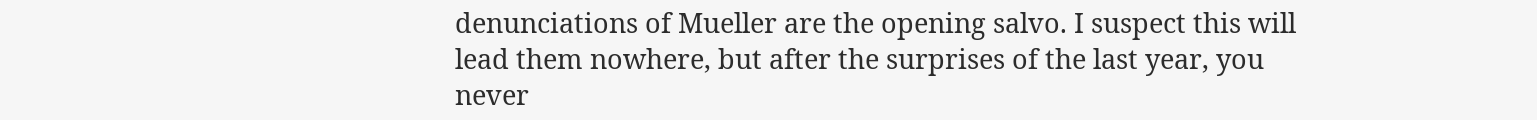denunciations of Mueller are the opening salvo. I suspect this will lead them nowhere, but after the surprises of the last year, you never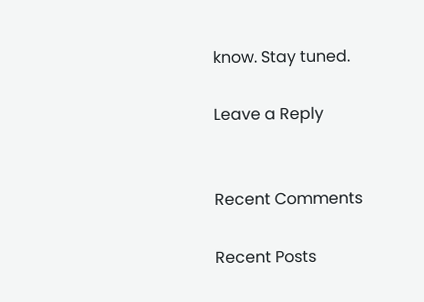know. Stay tuned.

Leave a Reply


Recent Comments

Recent Posts